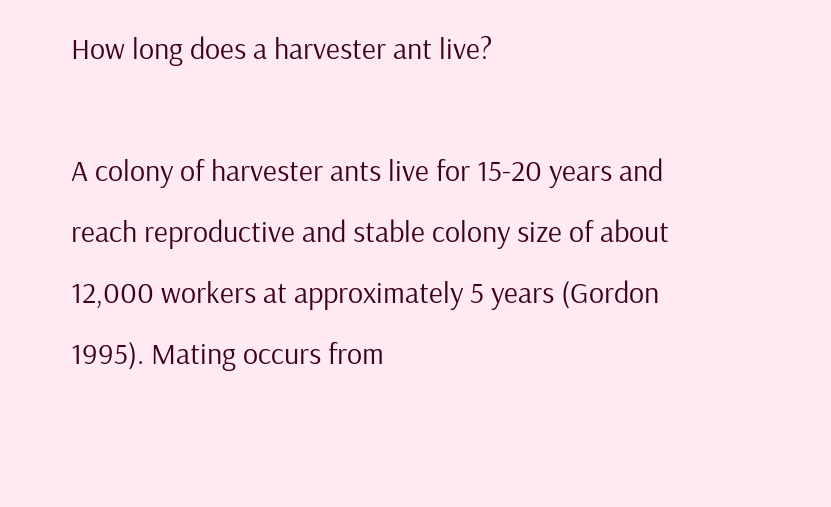How long does a harvester ant live?

A colony of harvester ants live for 15-20 years and reach reproductive and stable colony size of about 12,000 workers at approximately 5 years (Gordon 1995). Mating occurs from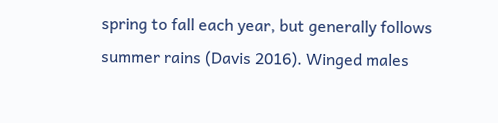spring to fall each year, but generally follows summer rains (Davis 2016). Winged males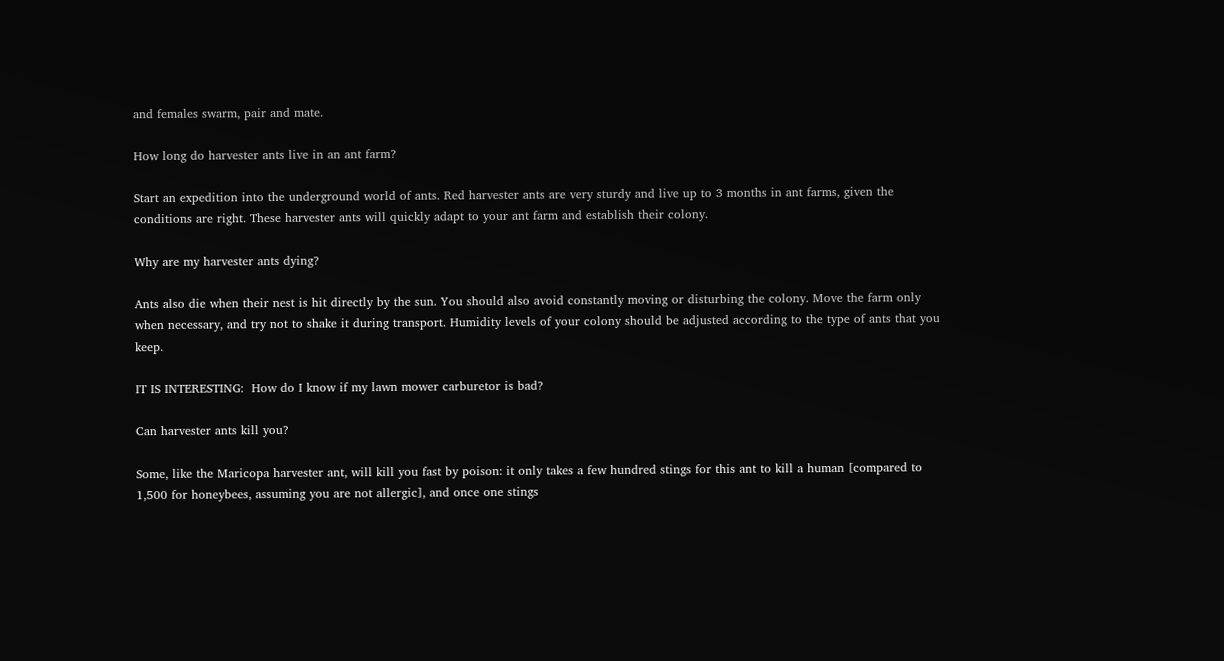and females swarm, pair and mate.

How long do harvester ants live in an ant farm?

Start an expedition into the underground world of ants. Red harvester ants are very sturdy and live up to 3 months in ant farms, given the conditions are right. These harvester ants will quickly adapt to your ant farm and establish their colony.

Why are my harvester ants dying?

Ants also die when their nest is hit directly by the sun. You should also avoid constantly moving or disturbing the colony. Move the farm only when necessary, and try not to shake it during transport. Humidity levels of your colony should be adjusted according to the type of ants that you keep.

IT IS INTERESTING:  How do I know if my lawn mower carburetor is bad?

Can harvester ants kill you?

Some, like the Maricopa harvester ant, will kill you fast by poison: it only takes a few hundred stings for this ant to kill a human [compared to 1,500 for honeybees, assuming you are not allergic], and once one stings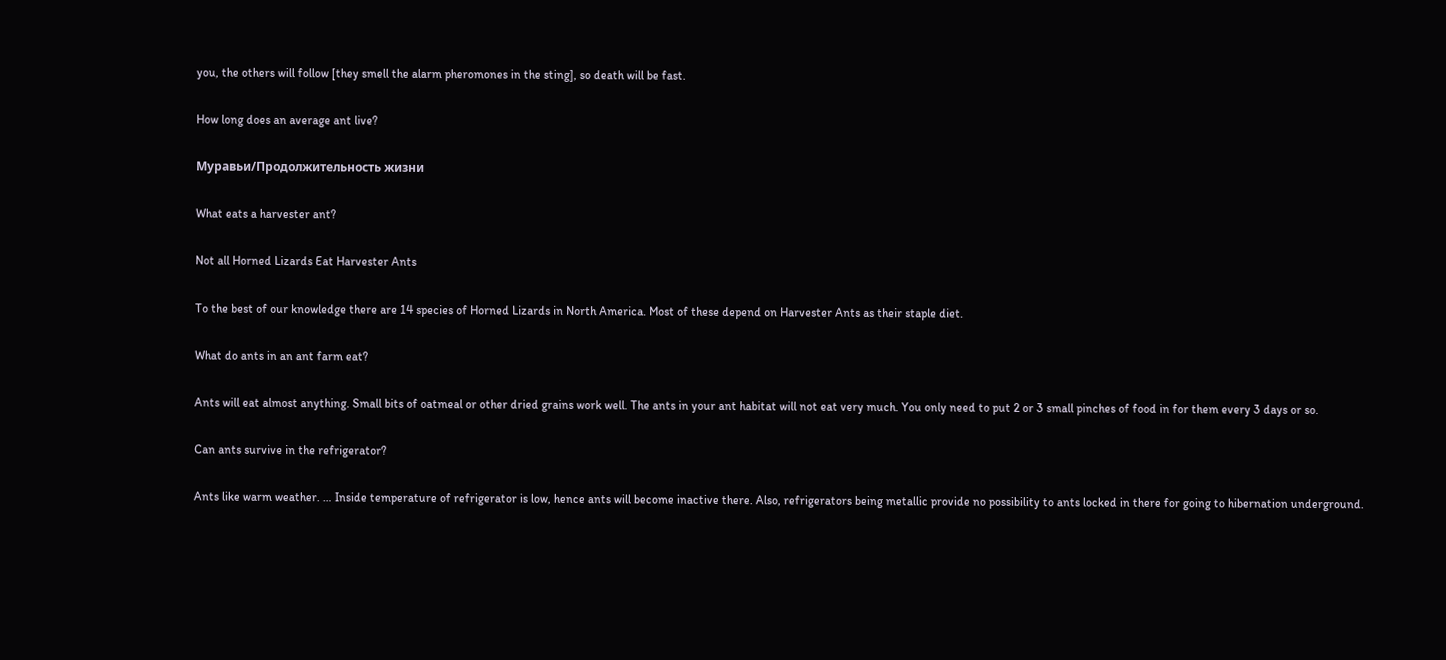you, the others will follow [they smell the alarm pheromones in the sting], so death will be fast.

How long does an average ant live?

Муравьи/Продолжительность жизни

What eats a harvester ant?

Not all Horned Lizards Eat Harvester Ants

To the best of our knowledge there are 14 species of Horned Lizards in North America. Most of these depend on Harvester Ants as their staple diet.

What do ants in an ant farm eat?

Ants will eat almost anything. Small bits of oatmeal or other dried grains work well. The ants in your ant habitat will not eat very much. You only need to put 2 or 3 small pinches of food in for them every 3 days or so.

Can ants survive in the refrigerator?

Ants like warm weather. … Inside temperature of refrigerator is low, hence ants will become inactive there. Also, refrigerators being metallic provide no possibility to ants locked in there for going to hibernation underground.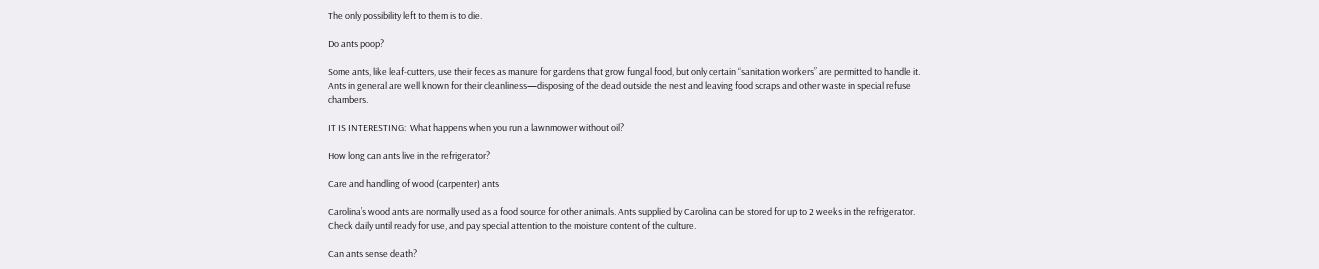The only possibility left to them is to die.

Do ants poop?

Some ants, like leaf-cutters, use their feces as manure for gardens that grow fungal food, but only certain “sanitation workers” are permitted to handle it. Ants in general are well known for their cleanliness—disposing of the dead outside the nest and leaving food scraps and other waste in special refuse chambers.

IT IS INTERESTING:  What happens when you run a lawnmower without oil?

How long can ants live in the refrigerator?

Care and handling of wood (carpenter) ants

Carolina’s wood ants are normally used as a food source for other animals. Ants supplied by Carolina can be stored for up to 2 weeks in the refrigerator. Check daily until ready for use, and pay special attention to the moisture content of the culture.

Can ants sense death?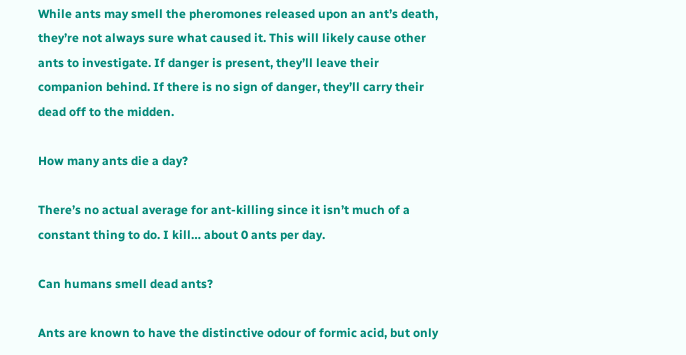While ants may smell the pheromones released upon an ant’s death, they’re not always sure what caused it. This will likely cause other ants to investigate. If danger is present, they’ll leave their companion behind. If there is no sign of danger, they’ll carry their dead off to the midden.

How many ants die a day?

There’s no actual average for ant-killing since it isn’t much of a constant thing to do. I kill… about 0 ants per day.

Can humans smell dead ants?

Ants are known to have the distinctive odour of formic acid, but only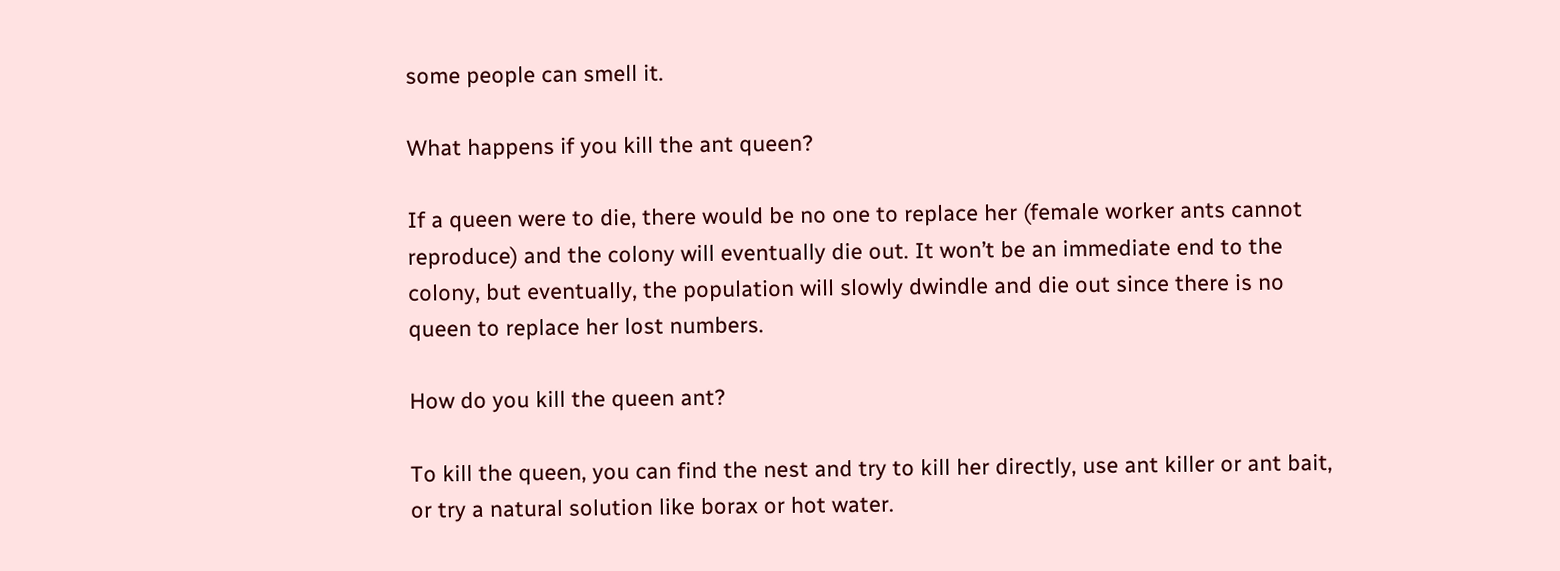some people can smell it.

What happens if you kill the ant queen?

If a queen were to die, there would be no one to replace her (female worker ants cannot reproduce) and the colony will eventually die out. It won’t be an immediate end to the colony, but eventually, the population will slowly dwindle and die out since there is no queen to replace her lost numbers.

How do you kill the queen ant?

To kill the queen, you can find the nest and try to kill her directly, use ant killer or ant bait, or try a natural solution like borax or hot water.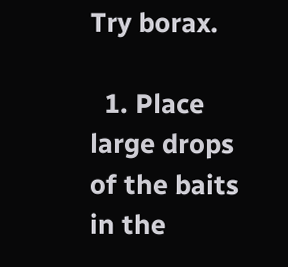Try borax.

  1. Place large drops of the baits in the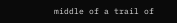middle of a trail of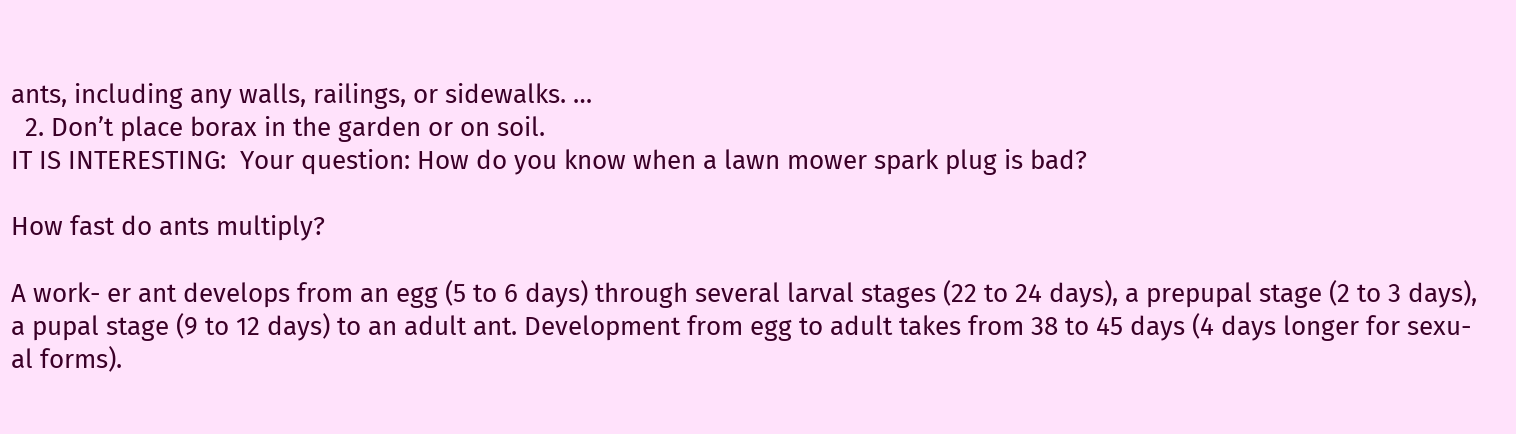ants, including any walls, railings, or sidewalks. …
  2. Don’t place borax in the garden or on soil.
IT IS INTERESTING:  Your question: How do you know when a lawn mower spark plug is bad?

How fast do ants multiply?

A work- er ant develops from an egg (5 to 6 days) through several larval stages (22 to 24 days), a prepupal stage (2 to 3 days), a pupal stage (9 to 12 days) to an adult ant. Development from egg to adult takes from 38 to 45 days (4 days longer for sexu- al forms).